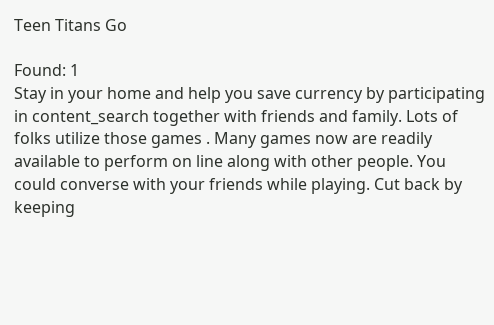Teen Titans Go

Found: 1
Stay in your home and help you save currency by participating in content_search together with friends and family. Lots of folks utilize those games . Many games now are readily available to perform on line along with other people. You could converse with your friends while playing. Cut back by keeping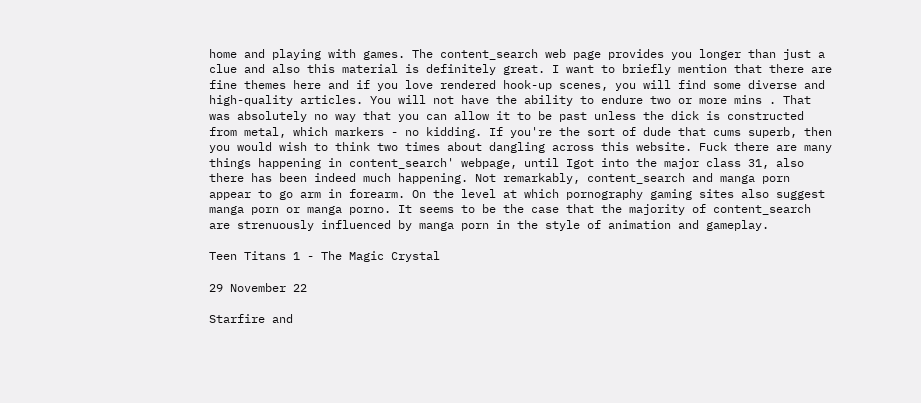home and playing with games. The content_search web page provides you longer than just a clue and also this material is definitely great. I want to briefly mention that there are fine themes here and if you love rendered hook-up scenes, you will find some diverse and high-quality articles. You will not have the ability to endure two or more mins . That was absolutely no way that you can allow it to be past unless the dick is constructed from metal, which markers - no kidding. If you're the sort of dude that cums superb, then you would wish to think two times about dangling across this website. Fuck there are many things happening in content_search' webpage, until Igot into the major class 31, also there has been indeed much happening. Not remarkably, content_search and manga porn appear to go arm in forearm. On the level at which pornography gaming sites also suggest manga porn or manga porno. It seems to be the case that the majority of content_search are strenuously influenced by manga porn in the style of animation and gameplay.

Teen Titans 1 - The Magic Crystal

29 November 22

Starfire and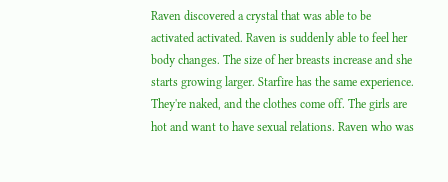Raven discovered a crystal that was able to be activated activated. Raven is suddenly able to feel her body changes. The size of her breasts increase and she starts growing larger. Starfire has the same experience. They're naked, and the clothes come off. The girls are hot and want to have sexual relations. Raven who was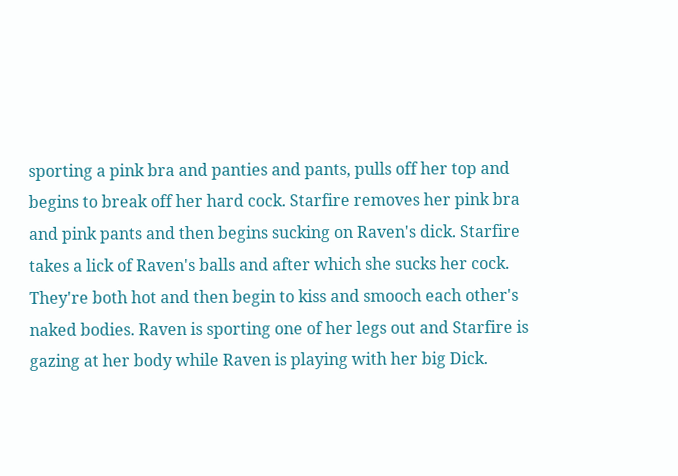sporting a pink bra and panties and pants, pulls off her top and begins to break off her hard cock. Starfire removes her pink bra and pink pants and then begins sucking on Raven's dick. Starfire takes a lick of Raven's balls and after which she sucks her cock. They're both hot and then begin to kiss and smooch each other's naked bodies. Raven is sporting one of her legs out and Starfire is gazing at her body while Raven is playing with her big Dick.